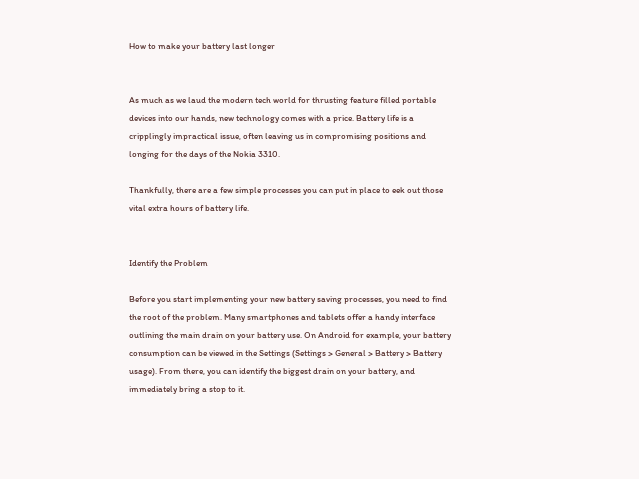How to make your battery last longer


As much as we laud the modern tech world for thrusting feature filled portable devices into our hands, new technology comes with a price. Battery life is a cripplingly impractical issue, often leaving us in compromising positions and longing for the days of the Nokia 3310.

Thankfully, there are a few simple processes you can put in place to eek out those vital extra hours of battery life.


Identify the Problem

Before you start implementing your new battery saving processes, you need to find the root of the problem. Many smartphones and tablets offer a handy interface outlining the main drain on your battery use. On Android for example, your battery consumption can be viewed in the Settings (Settings > General > Battery > Battery usage). From there, you can identify the biggest drain on your battery, and immediately bring a stop to it.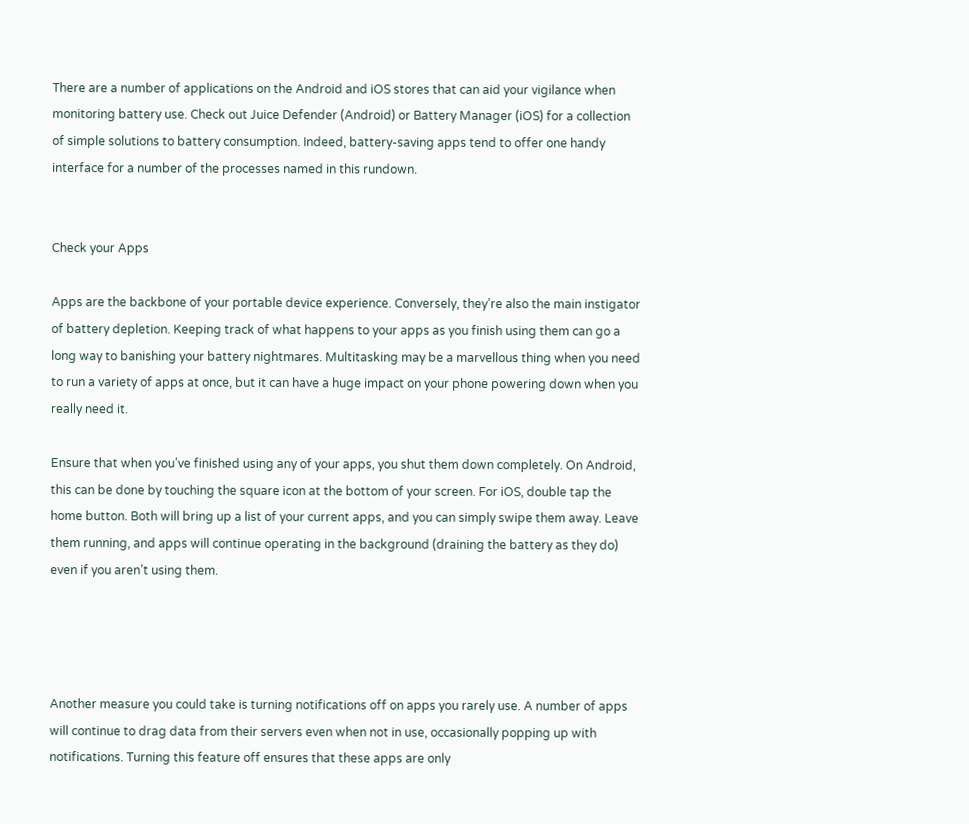There are a number of applications on the Android and iOS stores that can aid your vigilance when monitoring battery use. Check out Juice Defender (Android) or Battery Manager (iOS) for a collection of simple solutions to battery consumption. Indeed, battery-saving apps tend to offer one handy interface for a number of the processes named in this rundown.


Check your Apps

Apps are the backbone of your portable device experience. Conversely, they’re also the main instigator of battery depletion. Keeping track of what happens to your apps as you finish using them can go a long way to banishing your battery nightmares. Multitasking may be a marvellous thing when you need to run a variety of apps at once, but it can have a huge impact on your phone powering down when you really need it.

Ensure that when you’ve finished using any of your apps, you shut them down completely. On Android, this can be done by touching the square icon at the bottom of your screen. For iOS, double tap the home button. Both will bring up a list of your current apps, and you can simply swipe them away. Leave them running, and apps will continue operating in the background (draining the battery as they do) even if you aren’t using them.




Another measure you could take is turning notifications off on apps you rarely use. A number of apps will continue to drag data from their servers even when not in use, occasionally popping up with notifications. Turning this feature off ensures that these apps are only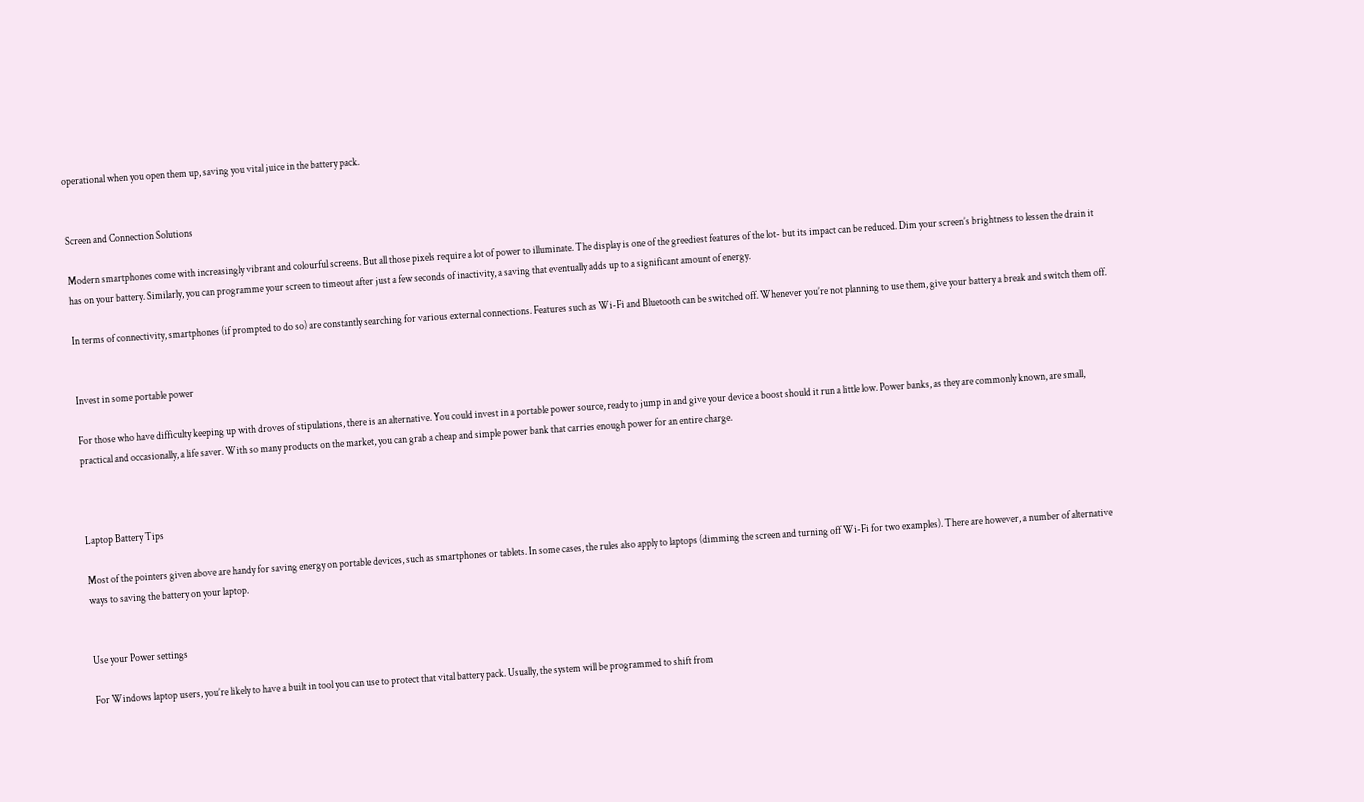operational when you open them up, saving you vital juice in the battery pack.


Screen and Connection Solutions

Modern smartphones come with increasingly vibrant and colourful screens. But all those pixels require a lot of power to illuminate. The display is one of the greediest features of the lot- but its impact can be reduced. Dim your screen’s brightness to lessen the drain it has on your battery. Similarly, you can programme your screen to timeout after just a few seconds of inactivity, a saving that eventually adds up to a significant amount of energy.

In terms of connectivity, smartphones (if prompted to do so) are constantly searching for various external connections. Features such as Wi-Fi and Bluetooth can be switched off. Whenever you’re not planning to use them, give your battery a break and switch them off.


Invest in some portable power

For those who have difficulty keeping up with droves of stipulations, there is an alternative. You could invest in a portable power source, ready to jump in and give your device a boost should it run a little low. Power banks, as they are commonly known, are small, practical and occasionally, a life saver. With so many products on the market, you can grab a cheap and simple power bank that carries enough power for an entire charge.



Laptop Battery Tips

Most of the pointers given above are handy for saving energy on portable devices, such as smartphones or tablets. In some cases, the rules also apply to laptops (dimming the screen and turning off Wi-Fi for two examples). There are however, a number of alternative ways to saving the battery on your laptop.


Use your Power settings

For Windows laptop users, you’re likely to have a built in tool you can use to protect that vital battery pack. Usually, the system will be programmed to shift from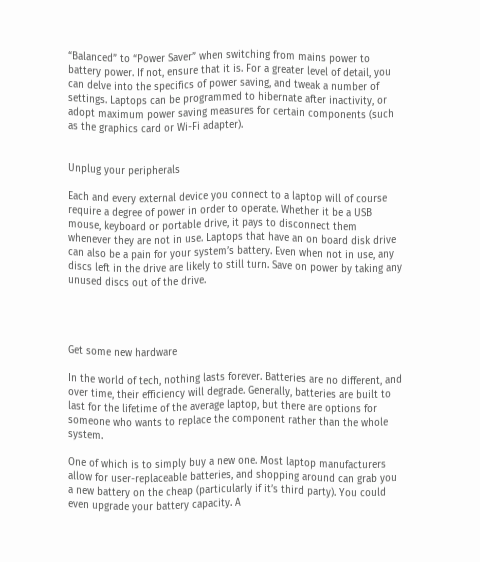“Balanced” to “Power Saver” when switching from mains power to battery power. If not, ensure that it is. For a greater level of detail, you can delve into the specifics of power saving, and tweak a number of settings. Laptops can be programmed to hibernate after inactivity, or adopt maximum power saving measures for certain components (such as the graphics card or Wi-Fi adapter).


Unplug your peripherals

Each and every external device you connect to a laptop will of course require a degree of power in order to operate. Whether it be a USB mouse, keyboard or portable drive, it pays to disconnect them whenever they are not in use. Laptops that have an on board disk drive can also be a pain for your system’s battery. Even when not in use, any discs left in the drive are likely to still turn. Save on power by taking any unused discs out of the drive.




Get some new hardware

In the world of tech, nothing lasts forever. Batteries are no different, and over time, their efficiency will degrade. Generally, batteries are built to last for the lifetime of the average laptop, but there are options for someone who wants to replace the component rather than the whole system.

One of which is to simply buy a new one. Most laptop manufacturers allow for user-replaceable batteries, and shopping around can grab you a new battery on the cheap (particularly if it’s third party). You could even upgrade your battery capacity. A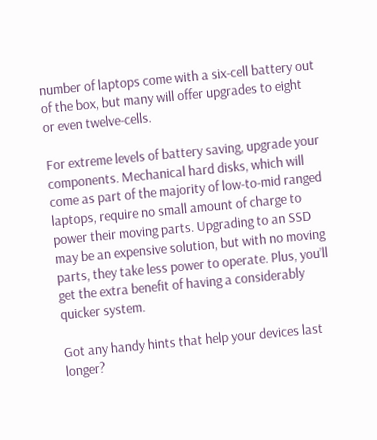number of laptops come with a six-cell battery out of the box, but many will offer upgrades to eight or even twelve-cells.

For extreme levels of battery saving, upgrade your components. Mechanical hard disks, which will come as part of the majority of low-to-mid ranged laptops, require no small amount of charge to power their moving parts. Upgrading to an SSD may be an expensive solution, but with no moving parts, they take less power to operate. Plus, you’ll get the extra benefit of having a considerably quicker system.

Got any handy hints that help your devices last longer?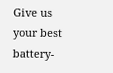Give us your best battery-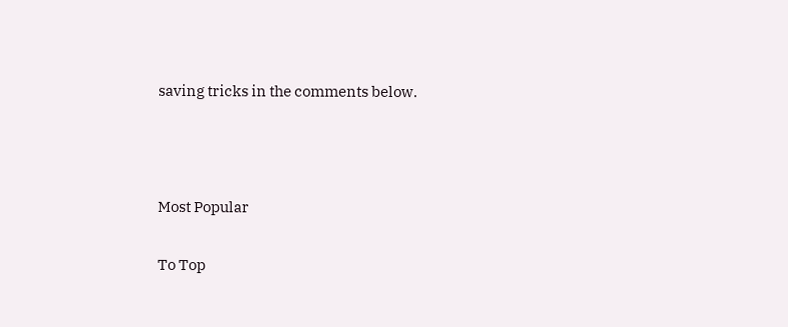saving tricks in the comments below.



Most Popular

To Top